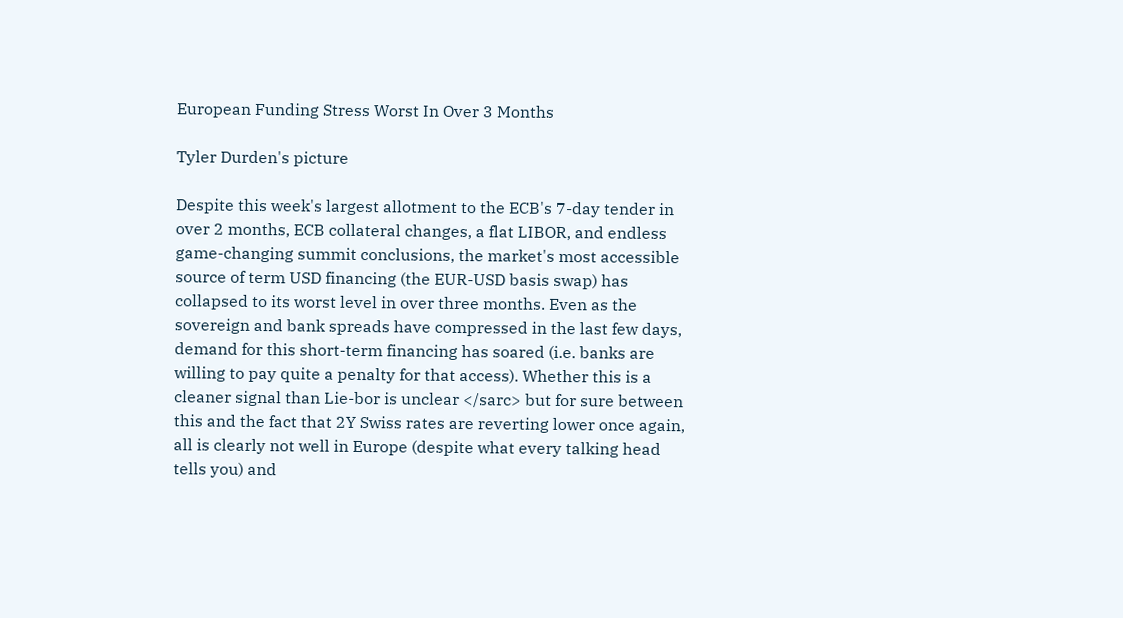European Funding Stress Worst In Over 3 Months

Tyler Durden's picture

Despite this week's largest allotment to the ECB's 7-day tender in over 2 months, ECB collateral changes, a flat LIBOR, and endless game-changing summit conclusions, the market's most accessible source of term USD financing (the EUR-USD basis swap) has collapsed to its worst level in over three months. Even as the sovereign and bank spreads have compressed in the last few days, demand for this short-term financing has soared (i.e. banks are willing to pay quite a penalty for that access). Whether this is a cleaner signal than Lie-bor is unclear </sarc> but for sure between this and the fact that 2Y Swiss rates are reverting lower once again, all is clearly not well in Europe (despite what every talking head tells you) and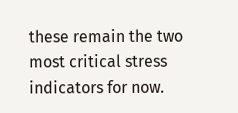these remain the two most critical stress indicators for now.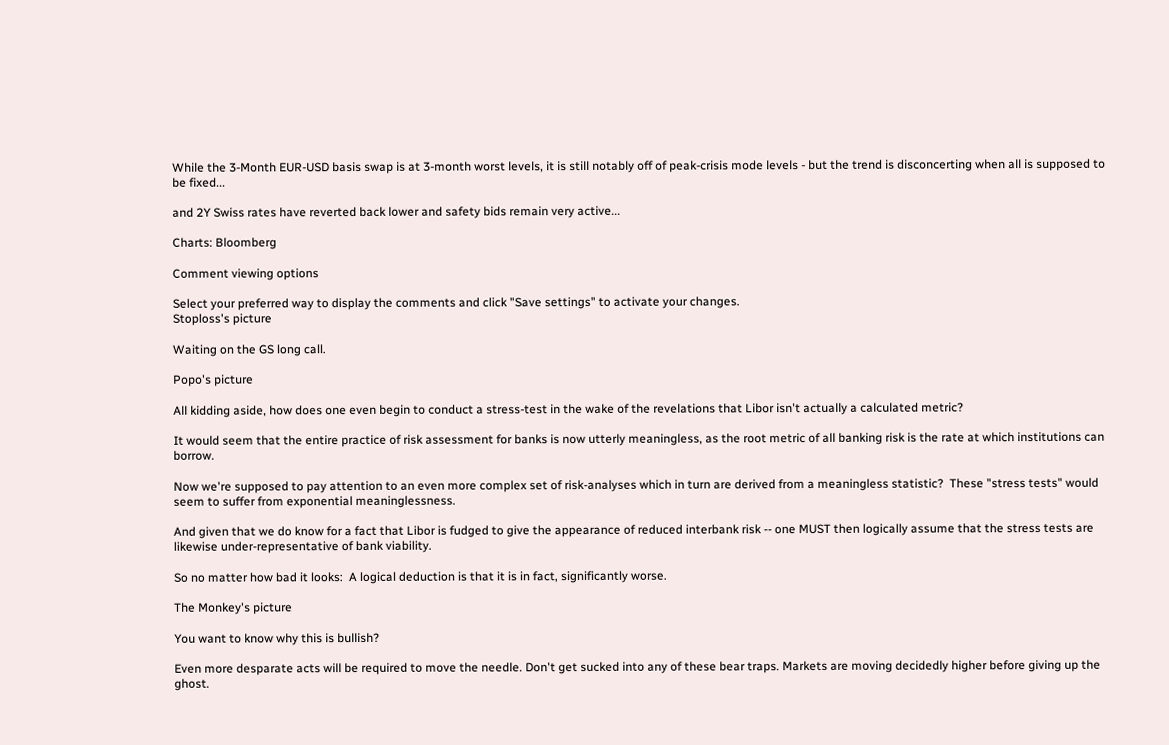While the 3-Month EUR-USD basis swap is at 3-month worst levels, it is still notably off of peak-crisis mode levels - but the trend is disconcerting when all is supposed to be fixed...

and 2Y Swiss rates have reverted back lower and safety bids remain very active...

Charts: Bloomberg

Comment viewing options

Select your preferred way to display the comments and click "Save settings" to activate your changes.
Stoploss's picture

Waiting on the GS long call.

Popo's picture

All kidding aside, how does one even begin to conduct a stress-test in the wake of the revelations that Libor isn't actually a calculated metric?

It would seem that the entire practice of risk assessment for banks is now utterly meaningless, as the root metric of all banking risk is the rate at which institutions can borrow.

Now we're supposed to pay attention to an even more complex set of risk-analyses which in turn are derived from a meaningless statistic?  These "stress tests" would seem to suffer from exponential meaninglessness.

And given that we do know for a fact that Libor is fudged to give the appearance of reduced interbank risk -- one MUST then logically assume that the stress tests are likewise under-representative of bank viability.

So no matter how bad it looks:  A logical deduction is that it is in fact, significantly worse.

The Monkey's picture

You want to know why this is bullish?

Even more desparate acts will be required to move the needle. Don't get sucked into any of these bear traps. Markets are moving decidedly higher before giving up the ghost.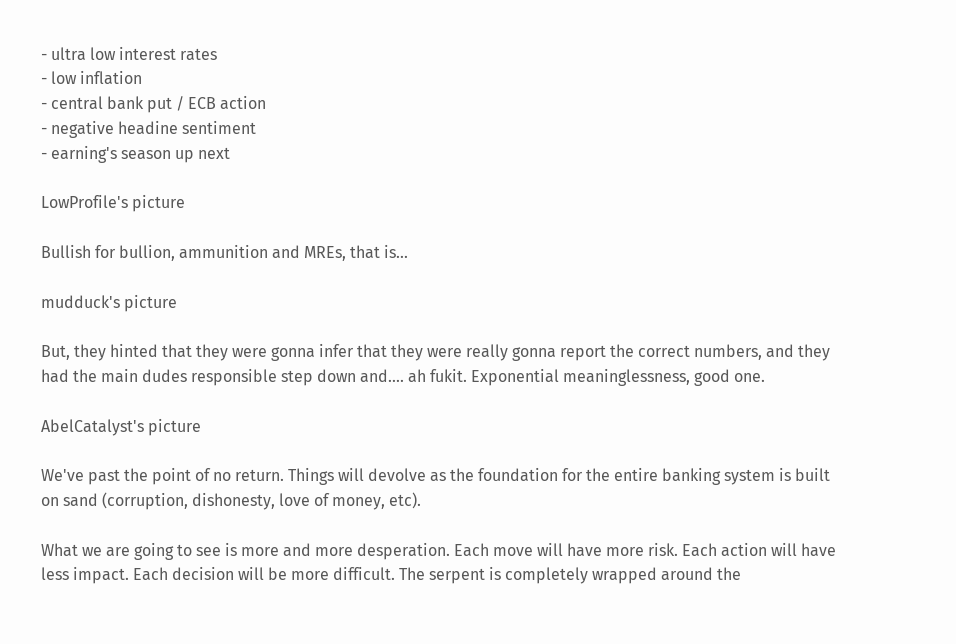- ultra low interest rates
- low inflation
- central bank put / ECB action
- negative headine sentiment
- earning's season up next

LowProfile's picture

Bullish for bullion, ammunition and MREs, that is...

mudduck's picture

But, they hinted that they were gonna infer that they were really gonna report the correct numbers, and they had the main dudes responsible step down and.... ah fukit. Exponential meaninglessness, good one.

AbelCatalyst's picture

We've past the point of no return. Things will devolve as the foundation for the entire banking system is built on sand (corruption, dishonesty, love of money, etc).

What we are going to see is more and more desperation. Each move will have more risk. Each action will have less impact. Each decision will be more difficult. The serpent is completely wrapped around the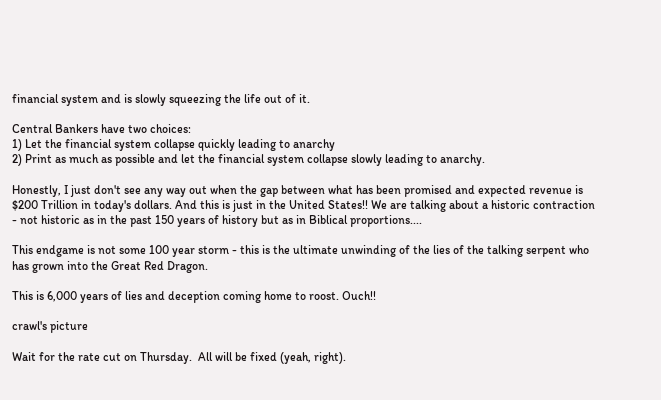financial system and is slowly squeezing the life out of it.

Central Bankers have two choices:
1) Let the financial system collapse quickly leading to anarchy
2) Print as much as possible and let the financial system collapse slowly leading to anarchy.

Honestly, I just don't see any way out when the gap between what has been promised and expected revenue is $200 Trillion in today's dollars. And this is just in the United States!! We are talking about a historic contraction - not historic as in the past 150 years of history but as in Biblical proportions....

This endgame is not some 100 year storm - this is the ultimate unwinding of the lies of the talking serpent who has grown into the Great Red Dragon.

This is 6,000 years of lies and deception coming home to roost. Ouch!!

crawl's picture

Wait for the rate cut on Thursday.  All will be fixed (yeah, right).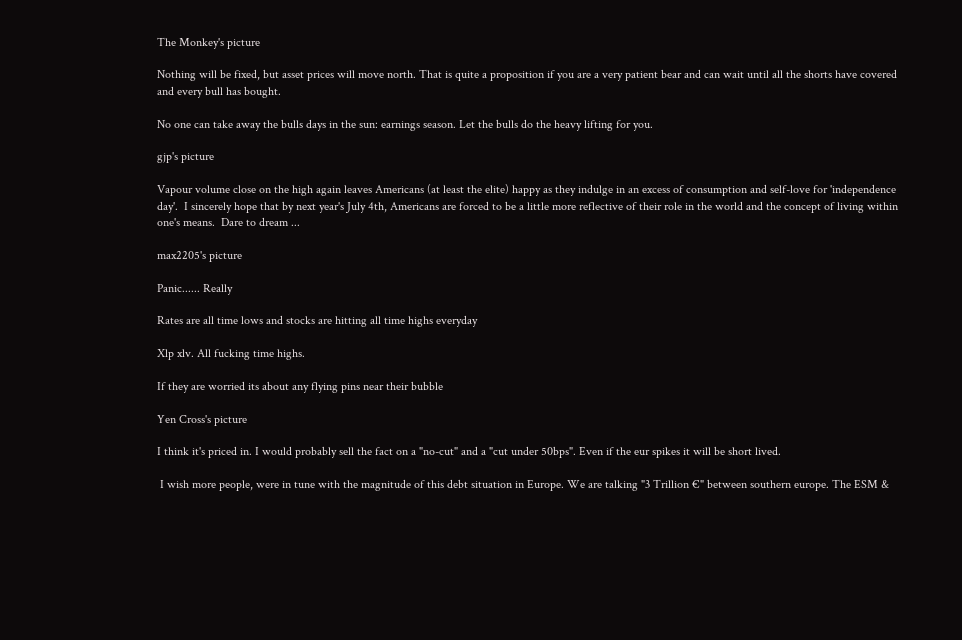The Monkey's picture

Nothing will be fixed, but asset prices will move north. That is quite a proposition if you are a very patient bear and can wait until all the shorts have covered and every bull has bought.

No one can take away the bulls days in the sun: earnings season. Let the bulls do the heavy lifting for you.

gjp's picture

Vapour volume close on the high again leaves Americans (at least the elite) happy as they indulge in an excess of consumption and self-love for 'independence day'.  I sincerely hope that by next year's July 4th, Americans are forced to be a little more reflective of their role in the world and the concept of living within one's means.  Dare to dream ...

max2205's picture

Panic...... Really

Rates are all time lows and stocks are hitting all time highs everyday

Xlp xlv. All fucking time highs.

If they are worried its about any flying pins near their bubble

Yen Cross's picture

I think it's priced in. I would probably sell the fact on a "no-cut" and a "cut under 50bps". Even if the eur spikes it will be short lived.

 I wish more people, were in tune with the magnitude of this debt situation in Europe. We are talking "3 Trillion €" between southern europe. The ESM &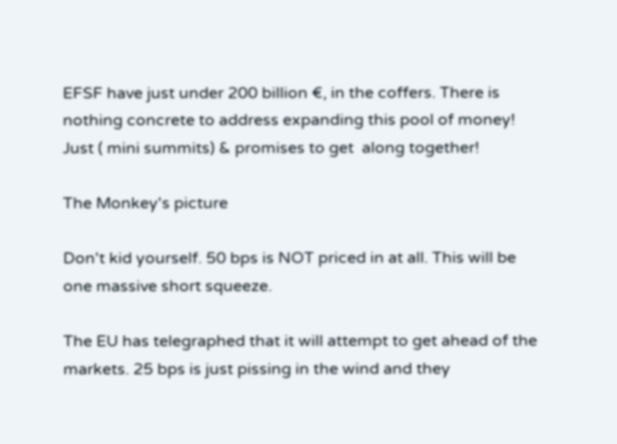EFSF have just under 200 billion €, in the coffers. There is nothing concrete to address expanding this pool of money! Just ( mini summits) & promises to get  along together!

The Monkey's picture

Don't kid yourself. 50 bps is NOT priced in at all. This will be one massive short squeeze.

The EU has telegraphed that it will attempt to get ahead of the markets. 25 bps is just pissing in the wind and they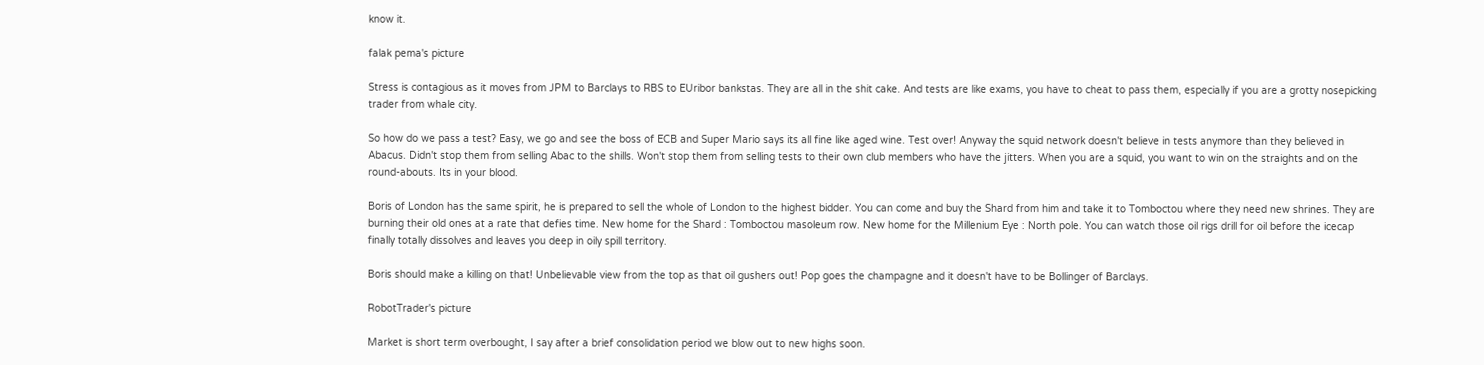know it.

falak pema's picture

Stress is contagious as it moves from JPM to Barclays to RBS to EUribor bankstas. They are all in the shit cake. And tests are like exams, you have to cheat to pass them, especially if you are a grotty nosepicking trader from whale city.

So how do we pass a test? Easy, we go and see the boss of ECB and Super Mario says its all fine like aged wine. Test over! Anyway the squid network doesn't believe in tests anymore than they believed in Abacus. Didn't stop them from selling Abac to the shills. Won't stop them from selling tests to their own club members who have the jitters. When you are a squid, you want to win on the straights and on the round-abouts. Its in your blood.

Boris of London has the same spirit, he is prepared to sell the whole of London to the highest bidder. You can come and buy the Shard from him and take it to Tomboctou where they need new shrines. They are burning their old ones at a rate that defies time. New home for the Shard : Tomboctou masoleum row. New home for the Millenium Eye : North pole. You can watch those oil rigs drill for oil before the icecap finally totally dissolves and leaves you deep in oily spill territory.

Boris should make a killing on that! Unbelievable view from the top as that oil gushers out! Pop goes the champagne and it doesn't have to be Bollinger of Barclays.

RobotTrader's picture

Market is short term overbought, I say after a brief consolidation period we blow out to new highs soon.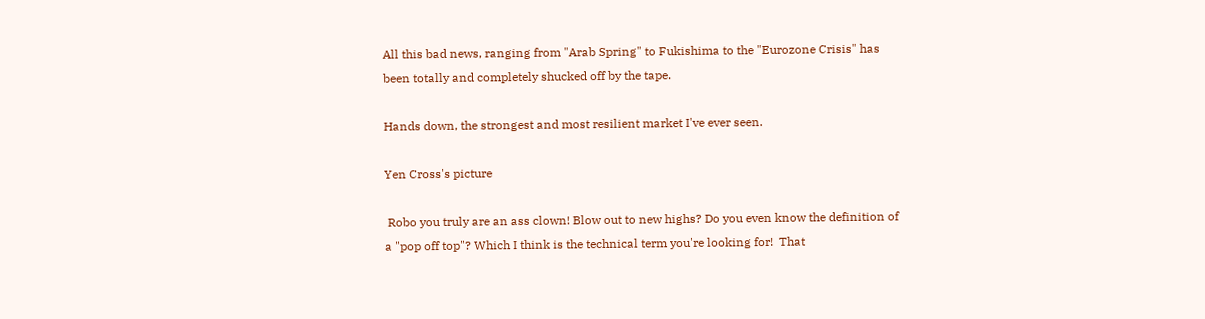All this bad news, ranging from "Arab Spring" to Fukishima to the "Eurozone Crisis" has been totally and completely shucked off by the tape.

Hands down, the strongest and most resilient market I've ever seen.

Yen Cross's picture

 Robo you truly are an ass clown! Blow out to new highs? Do you even know the definition of a "pop off top"? Which I think is the technical term you're looking for!  That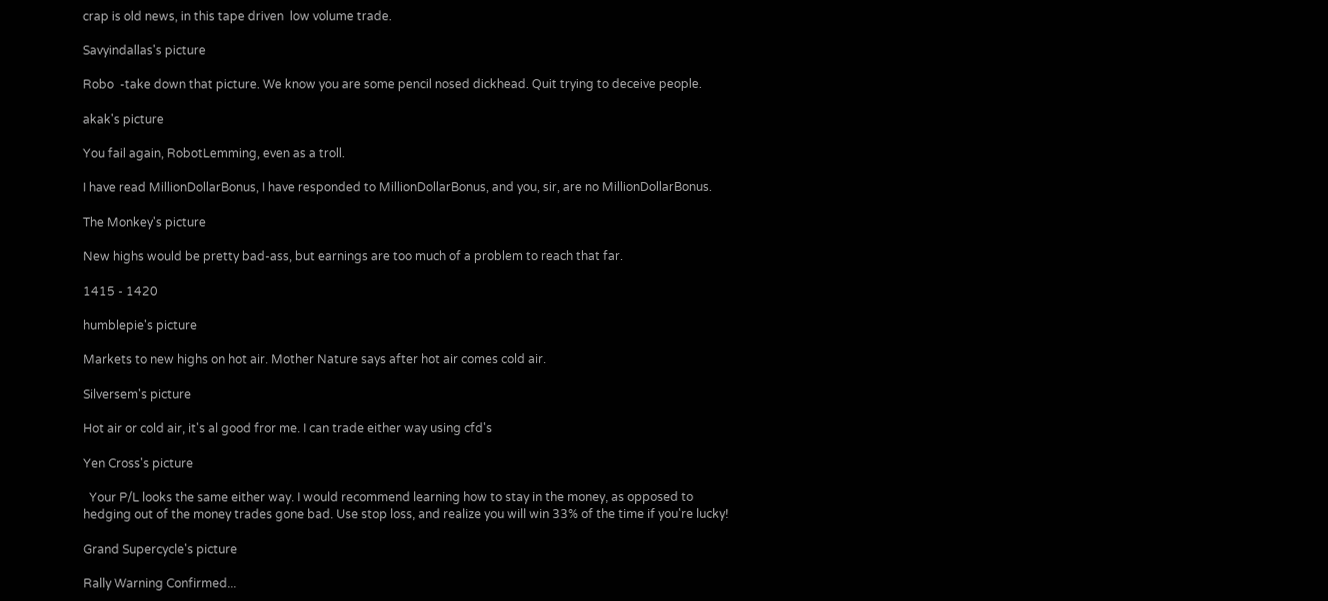crap is old news, in this tape driven  low volume trade.

Savyindallas's picture

Robo  -take down that picture. We know you are some pencil nosed dickhead. Quit trying to deceive people.

akak's picture

You fail again, RobotLemming, even as a troll.

I have read MillionDollarBonus, I have responded to MillionDollarBonus, and you, sir, are no MillionDollarBonus.

The Monkey's picture

New highs would be pretty bad-ass, but earnings are too much of a problem to reach that far.

1415 - 1420

humblepie's picture

Markets to new highs on hot air. Mother Nature says after hot air comes cold air.

Silversem's picture

Hot air or cold air, it's al good fror me. I can trade either way using cfd's

Yen Cross's picture

  Your P/L looks the same either way. I would recommend learning how to stay in the money, as opposed to hedging out of the money trades gone bad. Use stop loss, and realize you will win 33% of the time if you're lucky!

Grand Supercycle's picture

Rally Warning Confirmed...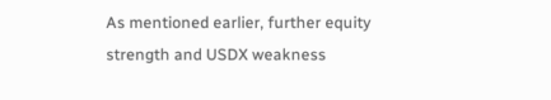As mentioned earlier, further equity strength and USDX weakness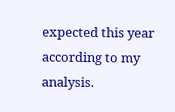expected this year according to my analysis.